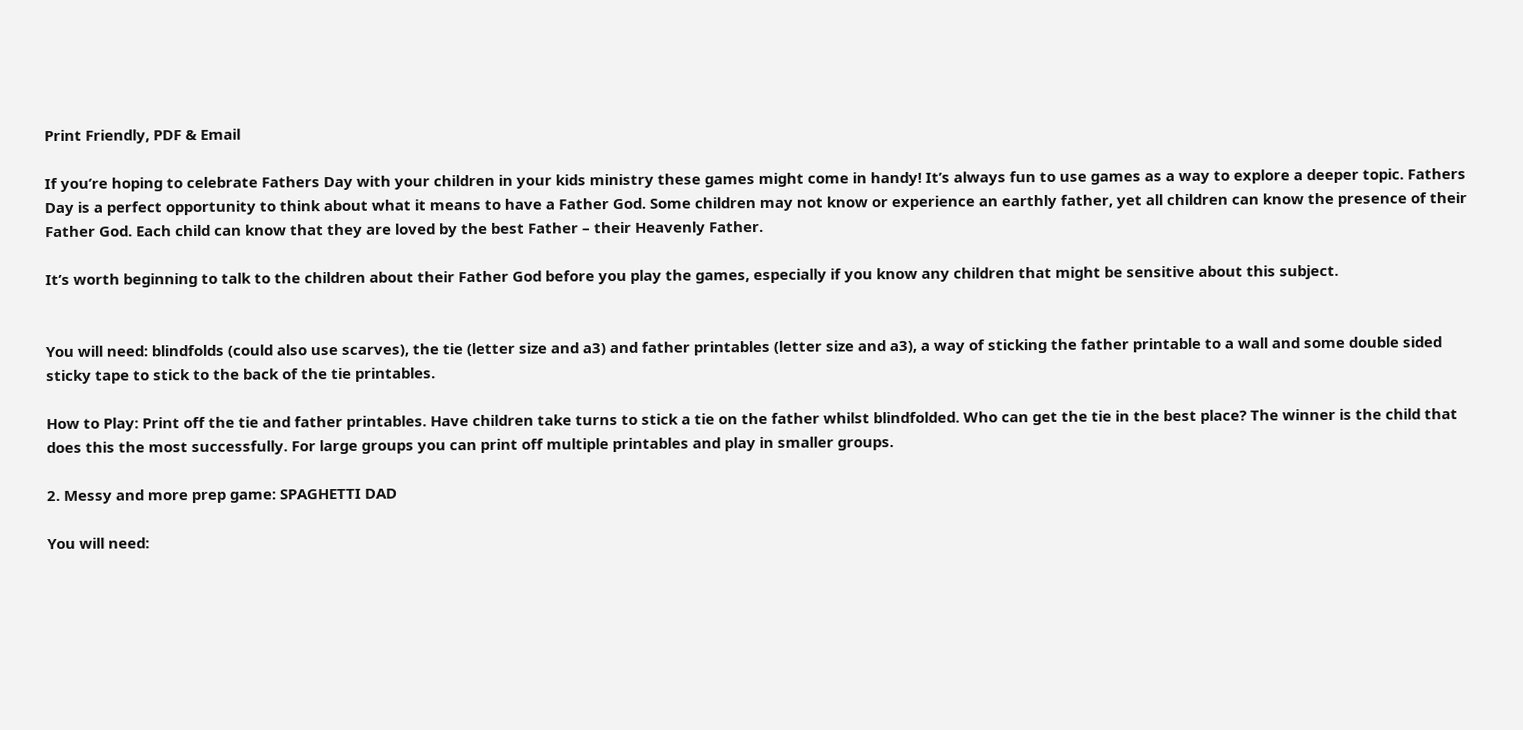Print Friendly, PDF & Email

If you’re hoping to celebrate Fathers Day with your children in your kids ministry these games might come in handy! It’s always fun to use games as a way to explore a deeper topic. Fathers Day is a perfect opportunity to think about what it means to have a Father God. Some children may not know or experience an earthly father, yet all children can know the presence of their Father God. Each child can know that they are loved by the best Father – their Heavenly Father.

It’s worth beginning to talk to the children about their Father God before you play the games, especially if you know any children that might be sensitive about this subject.


You will need: blindfolds (could also use scarves), the tie (letter size and a3) and father printables (letter size and a3), a way of sticking the father printable to a wall and some double sided sticky tape to stick to the back of the tie printables.

How to Play: Print off the tie and father printables. Have children take turns to stick a tie on the father whilst blindfolded. Who can get the tie in the best place? The winner is the child that does this the most successfully. For large groups you can print off multiple printables and play in smaller groups.

2. Messy and more prep game: SPAGHETTI DAD

You will need: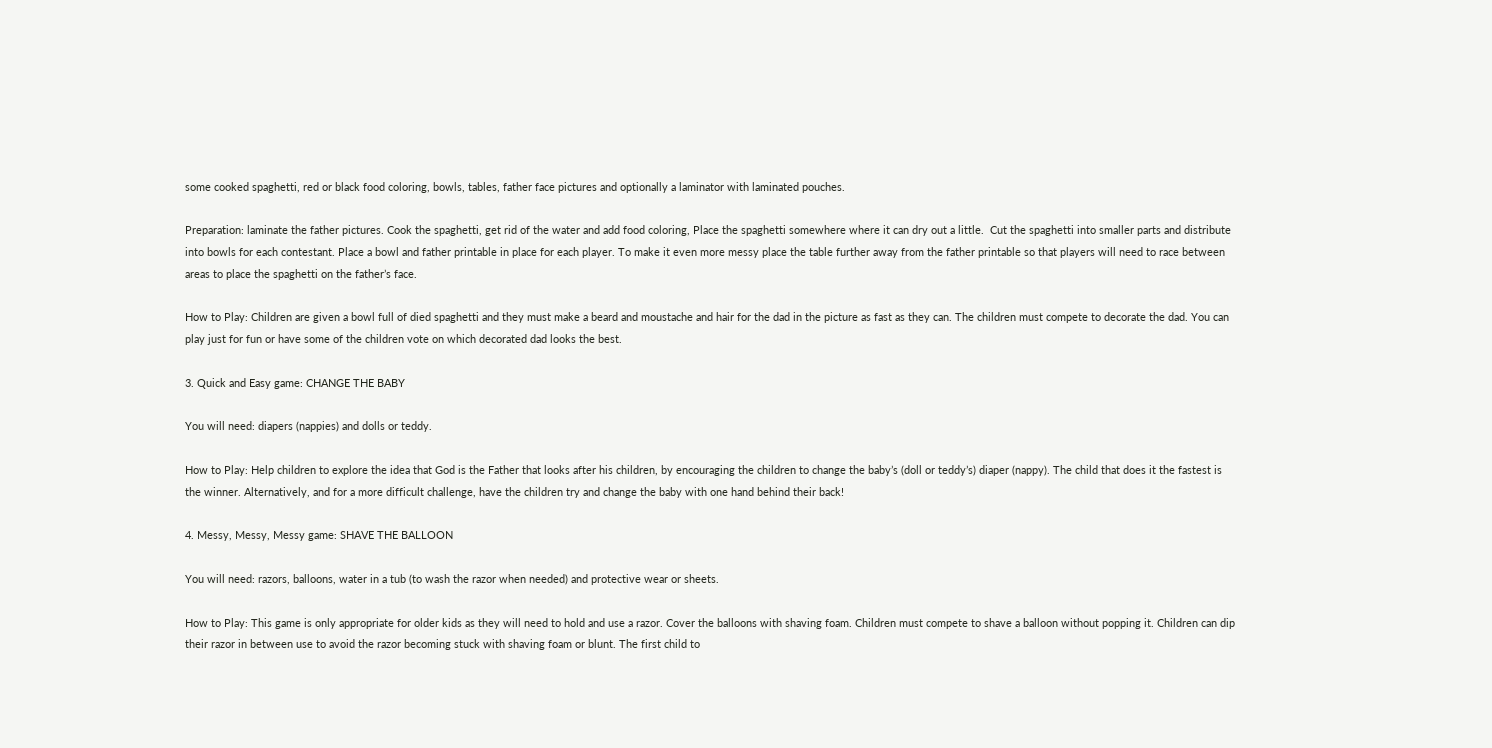some cooked spaghetti, red or black food coloring, bowls, tables, father face pictures and optionally a laminator with laminated pouches.

Preparation: laminate the father pictures. Cook the spaghetti, get rid of the water and add food coloring, Place the spaghetti somewhere where it can dry out a little.  Cut the spaghetti into smaller parts and distribute into bowls for each contestant. Place a bowl and father printable in place for each player. To make it even more messy place the table further away from the father printable so that players will need to race between areas to place the spaghetti on the father’s face.

How to Play: Children are given a bowl full of died spaghetti and they must make a beard and moustache and hair for the dad in the picture as fast as they can. The children must compete to decorate the dad. You can play just for fun or have some of the children vote on which decorated dad looks the best.

3. Quick and Easy game: CHANGE THE BABY

You will need: diapers (nappies) and dolls or teddy.

How to Play: Help children to explore the idea that God is the Father that looks after his children, by encouraging the children to change the baby’s (doll or teddy’s) diaper (nappy). The child that does it the fastest is the winner. Alternatively, and for a more difficult challenge, have the children try and change the baby with one hand behind their back!

4. Messy, Messy, Messy game: SHAVE THE BALLOON

You will need: razors, balloons, water in a tub (to wash the razor when needed) and protective wear or sheets.

How to Play: This game is only appropriate for older kids as they will need to hold and use a razor. Cover the balloons with shaving foam. Children must compete to shave a balloon without popping it. Children can dip their razor in between use to avoid the razor becoming stuck with shaving foam or blunt. The first child to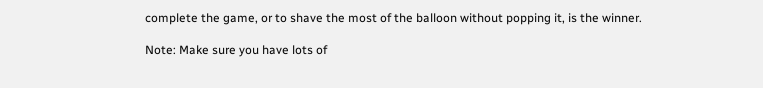complete the game, or to shave the most of the balloon without popping it, is the winner.

Note: Make sure you have lots of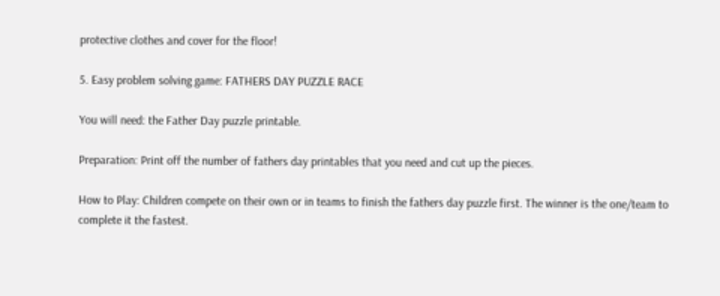protective clothes and cover for the floor!

5. Easy problem solving game: FATHERS DAY PUZZLE RACE

You will need: the Father Day puzzle printable.

Preparation: Print off the number of fathers day printables that you need and cut up the pieces.

How to Play: Children compete on their own or in teams to finish the fathers day puzzle first. The winner is the one/team to complete it the fastest.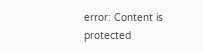error: Content is protected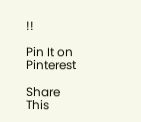!!

Pin It on Pinterest

Share This